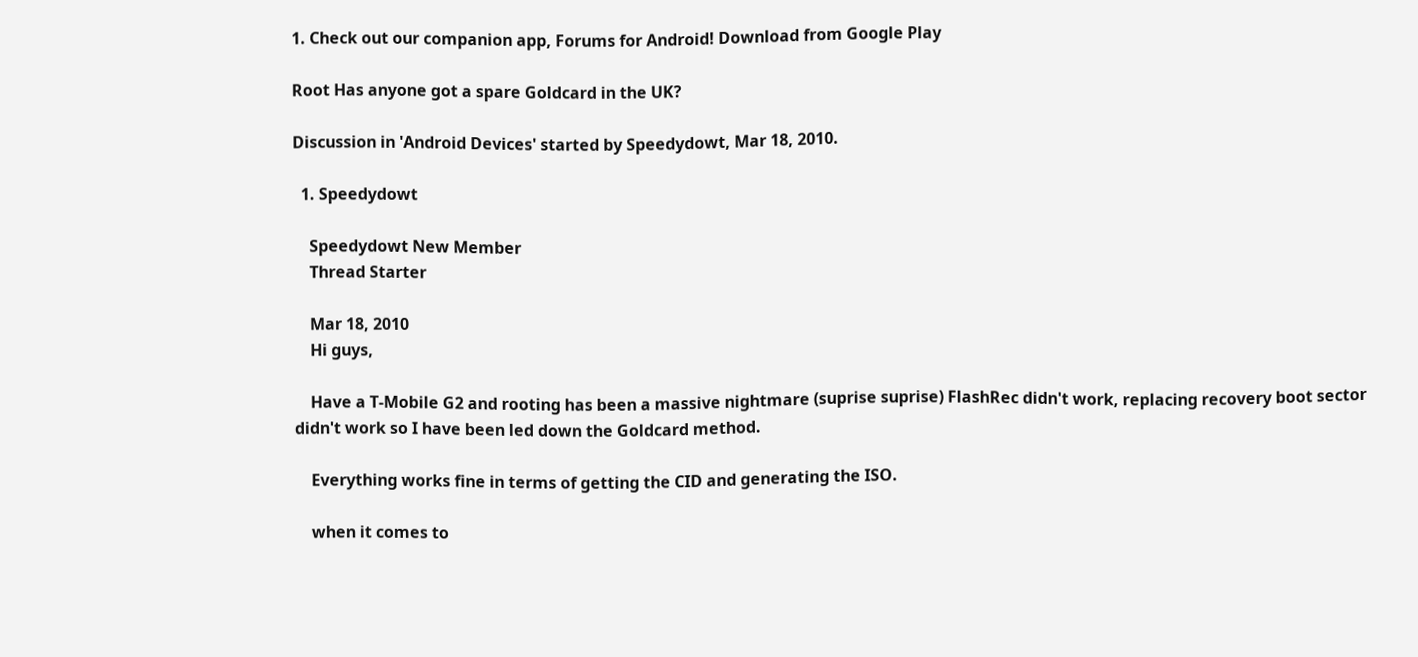1. Check out our companion app, Forums for Android! Download from Google Play

Root Has anyone got a spare Goldcard in the UK?

Discussion in 'Android Devices' started by Speedydowt, Mar 18, 2010.

  1. Speedydowt

    Speedydowt New Member
    Thread Starter

    Mar 18, 2010
    Hi guys,

    Have a T-Mobile G2 and rooting has been a massive nightmare (suprise suprise) FlashRec didn't work, replacing recovery boot sector didn't work so I have been led down the Goldcard method.

    Everything works fine in terms of getting the CID and generating the ISO.

    when it comes to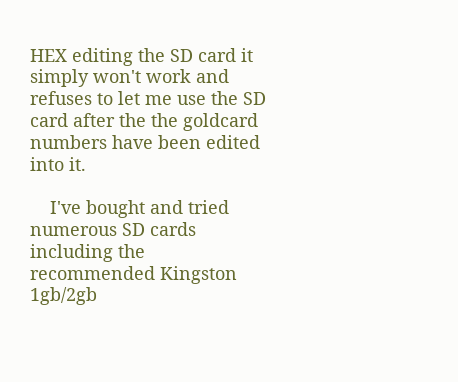HEX editing the SD card it simply won't work and refuses to let me use the SD card after the the goldcard numbers have been edited into it.

    I've bought and tried numerous SD cards including the recommended Kingston 1gb/2gb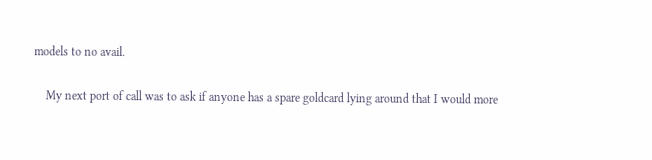models to no avail.

    My next port of call was to ask if anyone has a spare goldcard lying around that I would more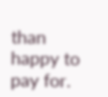than happy to pay for.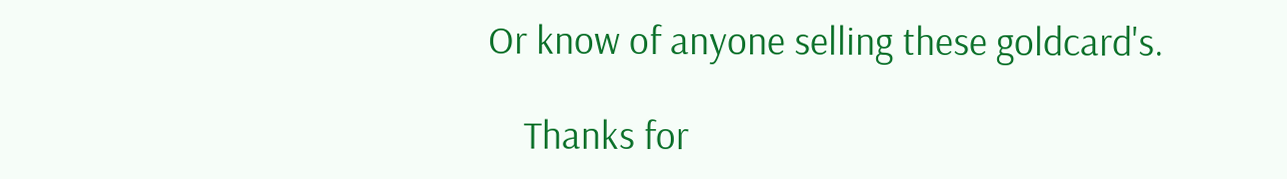Or know of anyone selling these goldcard's.

    Thanks for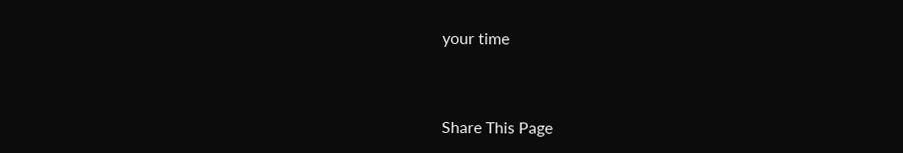your time



Share This Page